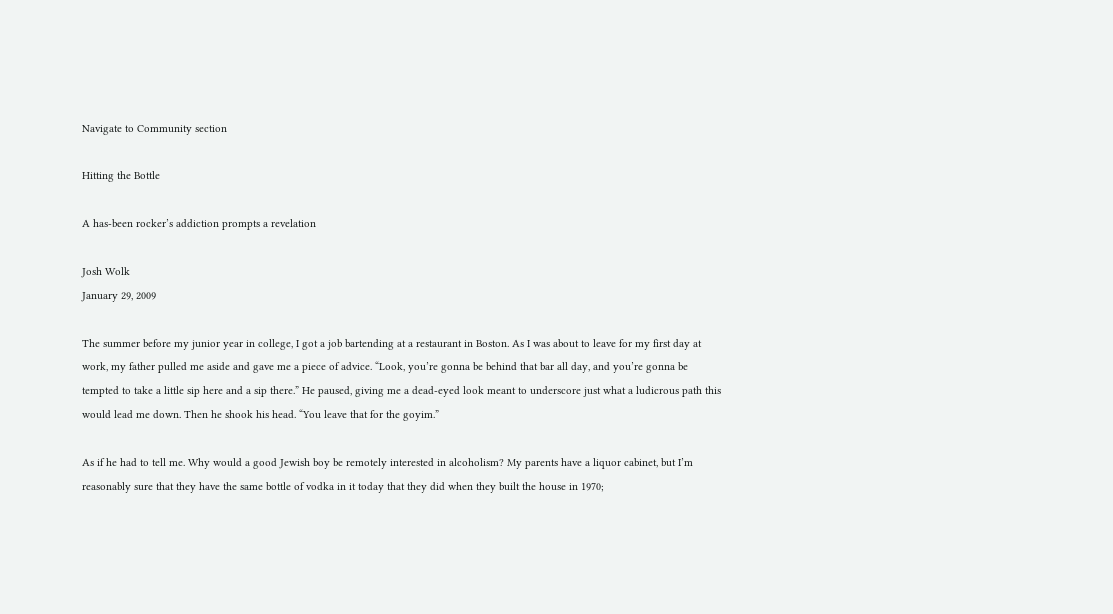Navigate to Community section

Hitting the Bottle

A has-been rocker’s addiction prompts a revelation

Josh Wolk
January 29, 2009

The summer before my junior year in college, I got a job bartending at a restaurant in Boston. As I was about to leave for my first day at work, my father pulled me aside and gave me a piece of advice. “Look, you’re gonna be behind that bar all day, and you’re gonna be tempted to take a little sip here and a sip there.” He paused, giving me a dead-eyed look meant to underscore just what a ludicrous path this would lead me down. Then he shook his head. “You leave that for the goyim.”

As if he had to tell me. Why would a good Jewish boy be remotely interested in alcoholism? My parents have a liquor cabinet, but I’m reasonably sure that they have the same bottle of vodka in it today that they did when they built the house in 1970;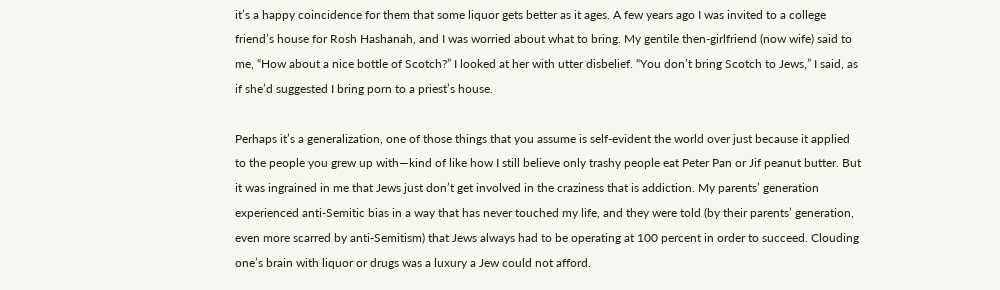it’s a happy coincidence for them that some liquor gets better as it ages. A few years ago I was invited to a college friend’s house for Rosh Hashanah, and I was worried about what to bring. My gentile then-girlfriend (now wife) said to me, “How about a nice bottle of Scotch?” I looked at her with utter disbelief. “You don’t bring Scotch to Jews,” I said, as if she’d suggested I bring porn to a priest’s house.

Perhaps it’s a generalization, one of those things that you assume is self-evident the world over just because it applied to the people you grew up with—kind of like how I still believe only trashy people eat Peter Pan or Jif peanut butter. But it was ingrained in me that Jews just don’t get involved in the craziness that is addiction. My parents’ generation experienced anti-Semitic bias in a way that has never touched my life, and they were told (by their parents’ generation, even more scarred by anti-Semitism) that Jews always had to be operating at 100 percent in order to succeed. Clouding one’s brain with liquor or drugs was a luxury a Jew could not afford.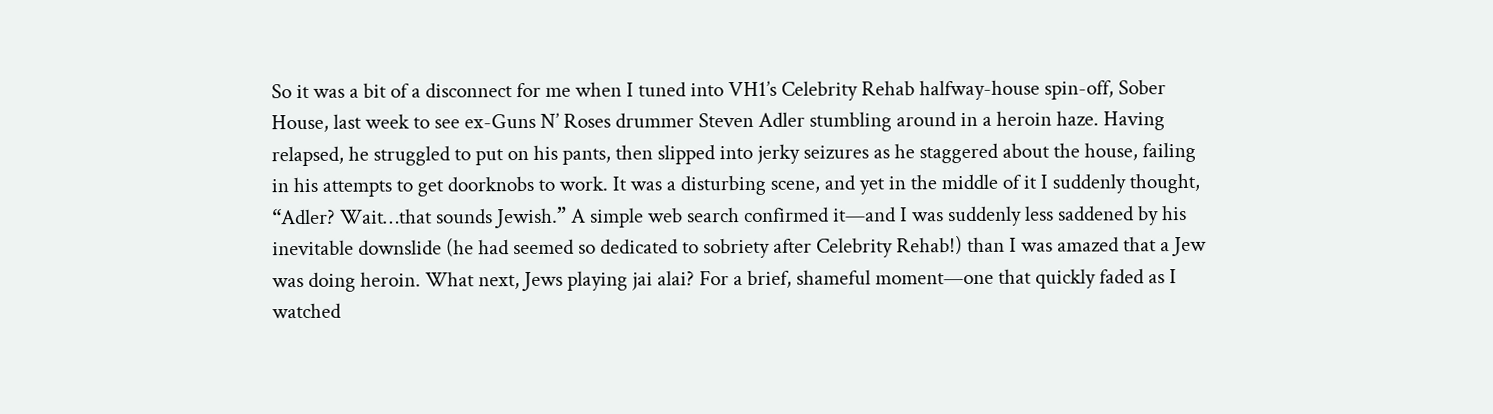So it was a bit of a disconnect for me when I tuned into VH1’s Celebrity Rehab halfway-house spin-off, Sober House, last week to see ex-Guns N’ Roses drummer Steven Adler stumbling around in a heroin haze. Having relapsed, he struggled to put on his pants, then slipped into jerky seizures as he staggered about the house, failing in his attempts to get doorknobs to work. It was a disturbing scene, and yet in the middle of it I suddenly thought, “Adler? Wait…that sounds Jewish.” A simple web search confirmed it—and I was suddenly less saddened by his inevitable downslide (he had seemed so dedicated to sobriety after Celebrity Rehab!) than I was amazed that a Jew was doing heroin. What next, Jews playing jai alai? For a brief, shameful moment—one that quickly faded as I watched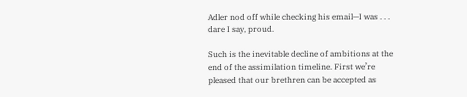Adler nod off while checking his email—I was . . . dare I say, proud.

Such is the inevitable decline of ambitions at the end of the assimilation timeline. First we’re pleased that our brethren can be accepted as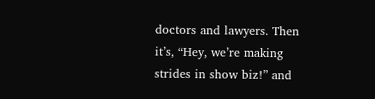doctors and lawyers. Then it’s, “Hey, we’re making strides in show biz!” and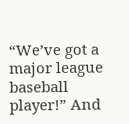“We’ve got a major league baseball player!” And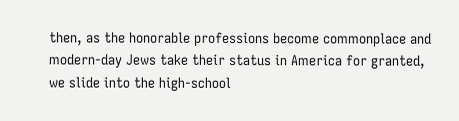then, as the honorable professions become commonplace and modern-day Jews take their status in America for granted, we slide into the high-school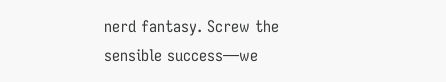nerd fantasy. Screw the sensible success—we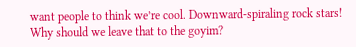want people to think we’re cool. Downward-spiraling rock stars! Why should we leave that to the goyim?